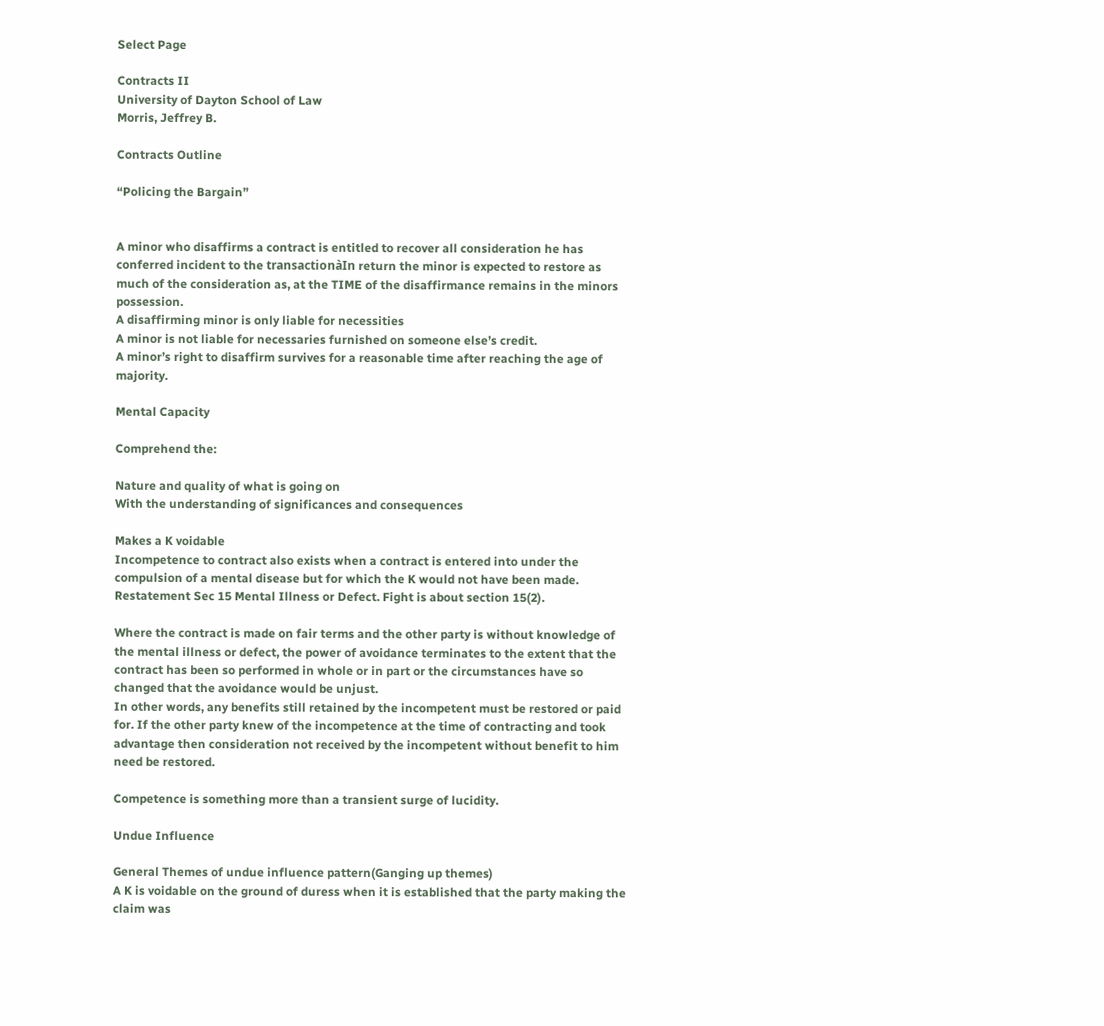Select Page

Contracts II
University of Dayton School of Law
Morris, Jeffrey B.

Contracts Outline

“Policing the Bargain”


A minor who disaffirms a contract is entitled to recover all consideration he has conferred incident to the transactionàIn return the minor is expected to restore as much of the consideration as, at the TIME of the disaffirmance remains in the minors possession.
A disaffirming minor is only liable for necessities
A minor is not liable for necessaries furnished on someone else’s credit.
A minor’s right to disaffirm survives for a reasonable time after reaching the age of majority.

Mental Capacity

Comprehend the:

Nature and quality of what is going on
With the understanding of significances and consequences

Makes a K voidable
Incompetence to contract also exists when a contract is entered into under the compulsion of a mental disease but for which the K would not have been made.
Restatement Sec 15 Mental Illness or Defect. Fight is about section 15(2).

Where the contract is made on fair terms and the other party is without knowledge of the mental illness or defect, the power of avoidance terminates to the extent that the contract has been so performed in whole or in part or the circumstances have so changed that the avoidance would be unjust.
In other words, any benefits still retained by the incompetent must be restored or paid for. If the other party knew of the incompetence at the time of contracting and took advantage then consideration not received by the incompetent without benefit to him need be restored.

Competence is something more than a transient surge of lucidity.

Undue Influence

General Themes of undue influence pattern(Ganging up themes)
A K is voidable on the ground of duress when it is established that the party making the claim was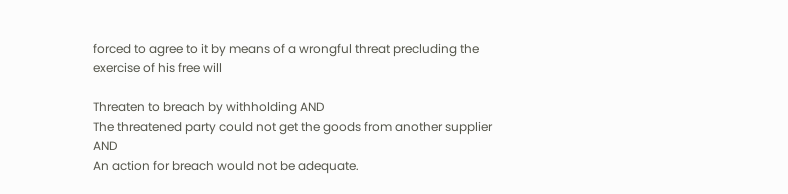forced to agree to it by means of a wrongful threat precluding the exercise of his free will

Threaten to breach by withholding AND
The threatened party could not get the goods from another supplier AND
An action for breach would not be adequate.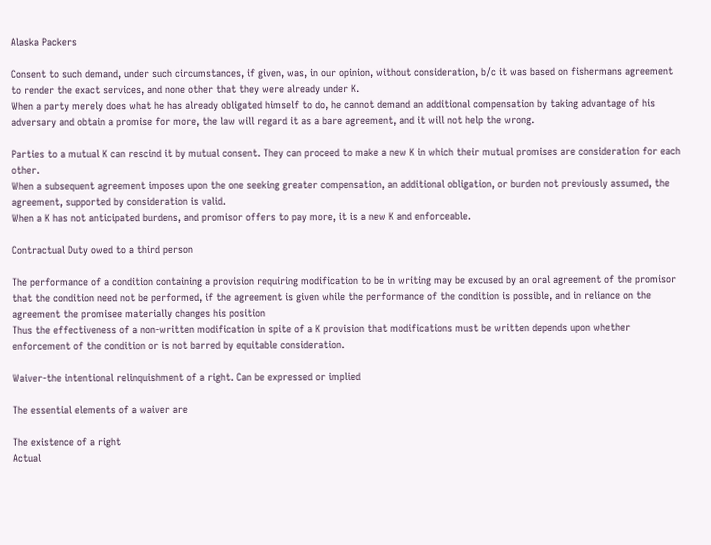Alaska Packers

Consent to such demand, under such circumstances, if given, was, in our opinion, without consideration, b/c it was based on fishermans agreement to render the exact services, and none other that they were already under K.
When a party merely does what he has already obligated himself to do, he cannot demand an additional compensation by taking advantage of his adversary and obtain a promise for more, the law will regard it as a bare agreement, and it will not help the wrong.

Parties to a mutual K can rescind it by mutual consent. They can proceed to make a new K in which their mutual promises are consideration for each other.
When a subsequent agreement imposes upon the one seeking greater compensation, an additional obligation, or burden not previously assumed, the agreement, supported by consideration is valid.
When a K has not anticipated burdens, and promisor offers to pay more, it is a new K and enforceable.

Contractual Duty owed to a third person

The performance of a condition containing a provision requiring modification to be in writing may be excused by an oral agreement of the promisor that the condition need not be performed, if the agreement is given while the performance of the condition is possible, and in reliance on the agreement the promisee materially changes his position
Thus the effectiveness of a non-written modification in spite of a K provision that modifications must be written depends upon whether enforcement of the condition or is not barred by equitable consideration.

Waiver-the intentional relinquishment of a right. Can be expressed or implied

The essential elements of a waiver are

The existence of a right
Actual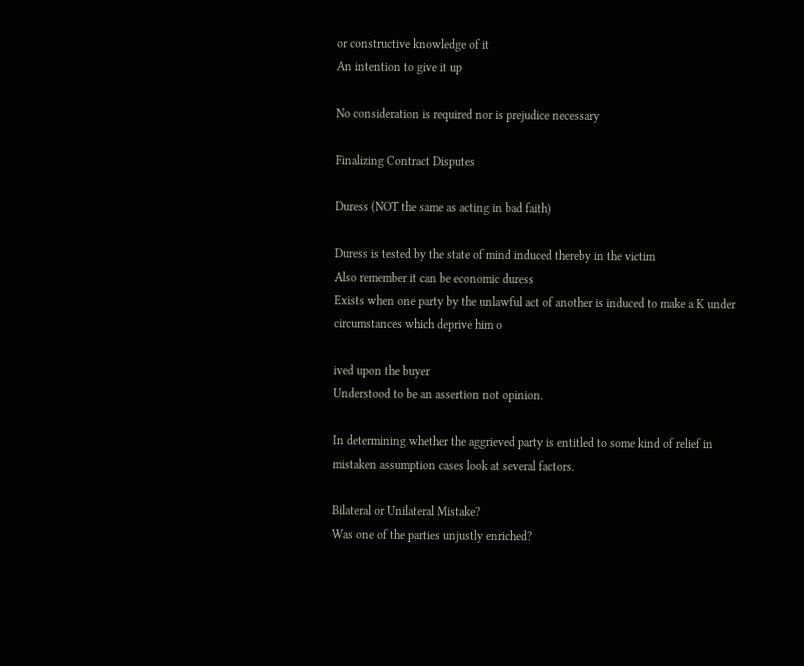or constructive knowledge of it
An intention to give it up

No consideration is required nor is prejudice necessary

Finalizing Contract Disputes

Duress (NOT the same as acting in bad faith)

Duress is tested by the state of mind induced thereby in the victim
Also remember it can be economic duress
Exists when one party by the unlawful act of another is induced to make a K under circumstances which deprive him o

ived upon the buyer
Understood to be an assertion not opinion.

In determining whether the aggrieved party is entitled to some kind of relief in mistaken assumption cases look at several factors.

Bilateral or Unilateral Mistake?
Was one of the parties unjustly enriched?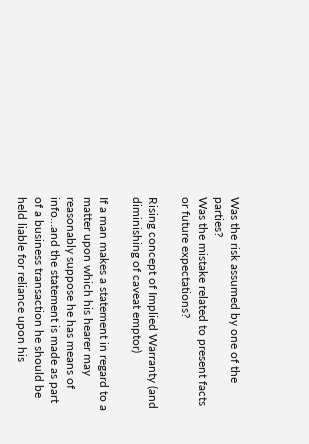Was the risk assumed by one of the parties?
Was the mistake related to present facts or future expectations?

Rising concept of Implied Warranty (and diminishing of caveat emptor)

If a man makes a statement in regard to a matter upon which his hearer may reasonably suppose he has means of info…and the statement is made as part of a business transaction he should be held liable for reliance upon his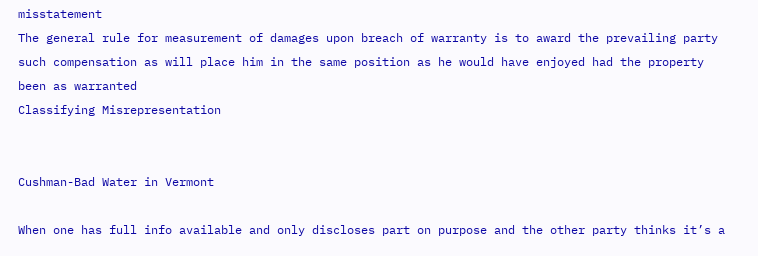misstatement
The general rule for measurement of damages upon breach of warranty is to award the prevailing party such compensation as will place him in the same position as he would have enjoyed had the property been as warranted
Classifying Misrepresentation


Cushman-Bad Water in Vermont

When one has full info available and only discloses part on purpose and the other party thinks it’s a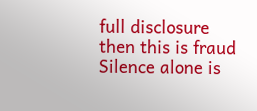full disclosure then this is fraud
Silence alone is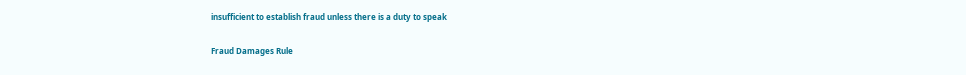insufficient to establish fraud unless there is a duty to speak

Fraud Damages Rule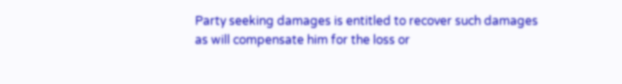Party seeking damages is entitled to recover such damages as will compensate him for the loss or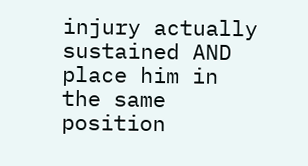injury actually sustained AND place him in the same position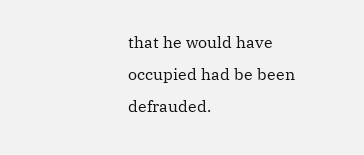that he would have occupied had be been defrauded.